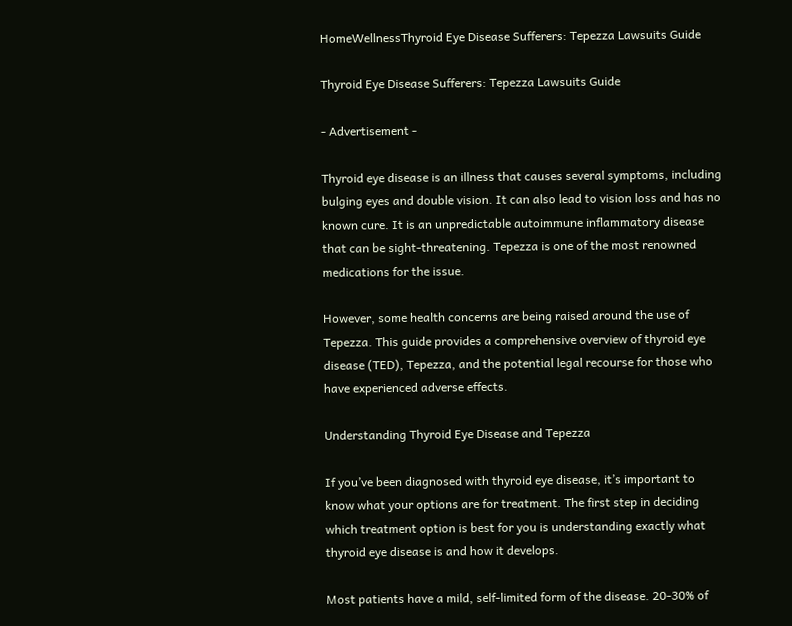HomeWellnessThyroid Eye Disease Sufferers: Tepezza Lawsuits Guide

Thyroid Eye Disease Sufferers: Tepezza Lawsuits Guide

- Advertisement -

Thyroid eye disease is an illness that causes several symptoms, including bulging eyes and double vision. It can also lead to vision loss and has no known cure. It is an unpredictable autoimmune inflammatory disease that can be sight-threatening. Tepezza is one of the most renowned medications for the issue.

However, some health concerns are being raised around the use of Tepezza. This guide provides a comprehensive overview of thyroid eye disease (TED), Tepezza, and the potential legal recourse for those who have experienced adverse effects.

Understanding Thyroid Eye Disease and Tepezza

If you’ve been diagnosed with thyroid eye disease, it’s important to know what your options are for treatment. The first step in deciding which treatment option is best for you is understanding exactly what thyroid eye disease is and how it develops.

Most patients have a mild, self-limited form of the disease. 20-30% of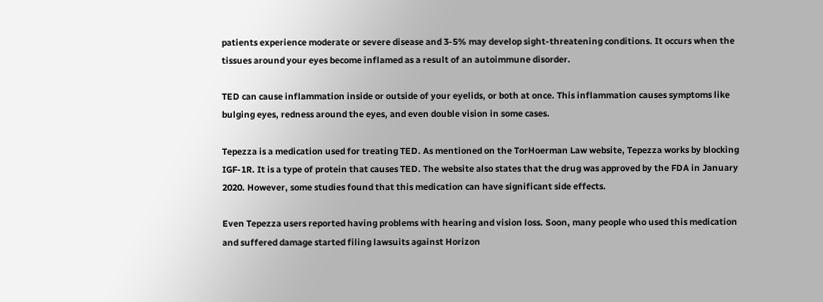patients experience moderate or severe disease and 3-5% may develop sight-threatening conditions. It occurs when the tissues around your eyes become inflamed as a result of an autoimmune disorder.

TED can cause inflammation inside or outside of your eyelids, or both at once. This inflammation causes symptoms like bulging eyes, redness around the eyes, and even double vision in some cases.

Tepezza is a medication used for treating TED. As mentioned on the TorHoerman Law website, Tepezza works by blocking IGF-1R. It is a type of protein that causes TED. The website also states that the drug was approved by the FDA in January 2020. However, some studies found that this medication can have significant side effects.

Even Tepezza users reported having problems with hearing and vision loss. Soon, many people who used this medication and suffered damage started filing lawsuits against Horizon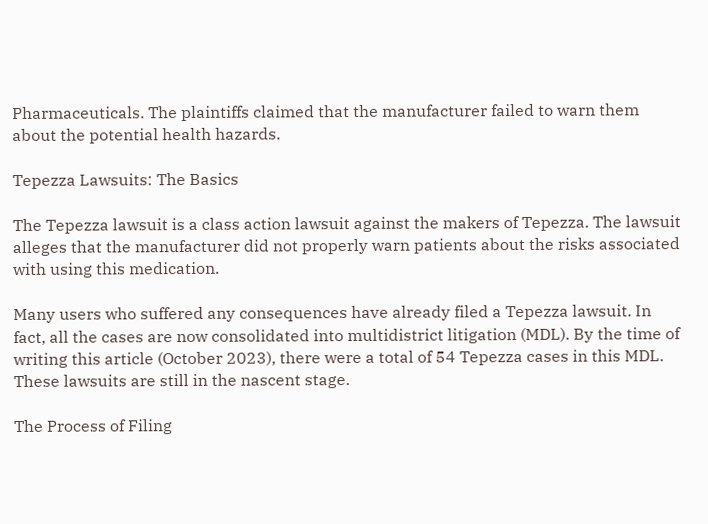Pharmaceuticals. The plaintiffs claimed that the manufacturer failed to warn them about the potential health hazards.

Tepezza Lawsuits: The Basics

The Tepezza lawsuit is a class action lawsuit against the makers of Tepezza. The lawsuit alleges that the manufacturer did not properly warn patients about the risks associated with using this medication.

Many users who suffered any consequences have already filed a Tepezza lawsuit. In fact, all the cases are now consolidated into multidistrict litigation (MDL). By the time of writing this article (October 2023), there were a total of 54 Tepezza cases in this MDL. These lawsuits are still in the nascent stage.

The Process of Filing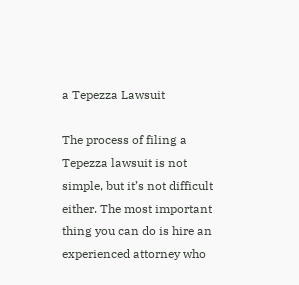a Tepezza Lawsuit

The process of filing a Tepezza lawsuit is not simple, but it’s not difficult either. The most important thing you can do is hire an experienced attorney who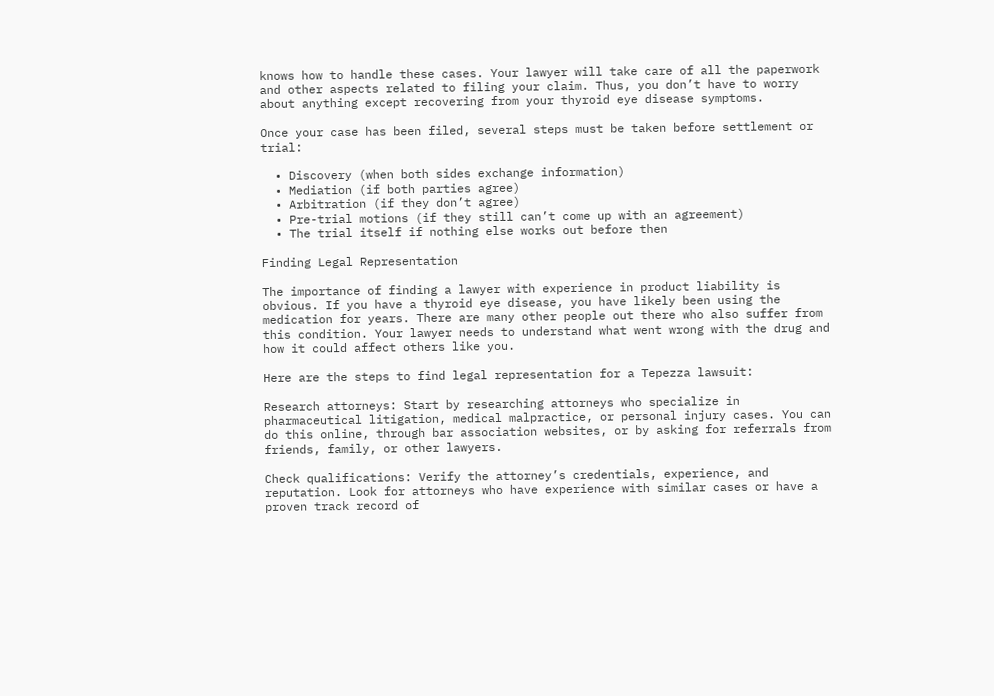knows how to handle these cases. Your lawyer will take care of all the paperwork and other aspects related to filing your claim. Thus, you don’t have to worry about anything except recovering from your thyroid eye disease symptoms.

Once your case has been filed, several steps must be taken before settlement or trial:

  • Discovery (when both sides exchange information)
  • Mediation (if both parties agree)
  • Arbitration (if they don’t agree)
  • Pre-trial motions (if they still can’t come up with an agreement)
  • The trial itself if nothing else works out before then

Finding Legal Representation

The importance of finding a lawyer with experience in product liability is obvious. If you have a thyroid eye disease, you have likely been using the medication for years. There are many other people out there who also suffer from this condition. Your lawyer needs to understand what went wrong with the drug and how it could affect others like you.

Here are the steps to find legal representation for a Tepezza lawsuit:

Research attorneys: Start by researching attorneys who specialize in pharmaceutical litigation, medical malpractice, or personal injury cases. You can do this online, through bar association websites, or by asking for referrals from friends, family, or other lawyers.

Check qualifications: Verify the attorney’s credentials, experience, and reputation. Look for attorneys who have experience with similar cases or have a proven track record of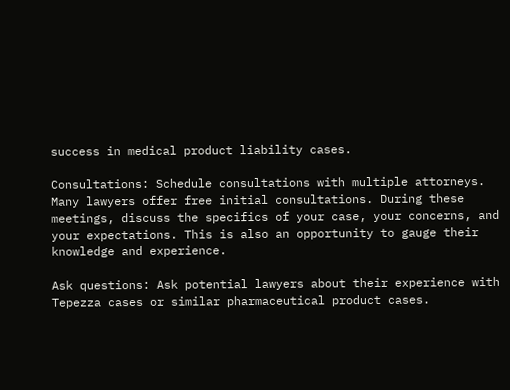success in medical product liability cases.

Consultations: Schedule consultations with multiple attorneys. Many lawyers offer free initial consultations. During these meetings, discuss the specifics of your case, your concerns, and your expectations. This is also an opportunity to gauge their knowledge and experience.

Ask questions: Ask potential lawyers about their experience with Tepezza cases or similar pharmaceutical product cases.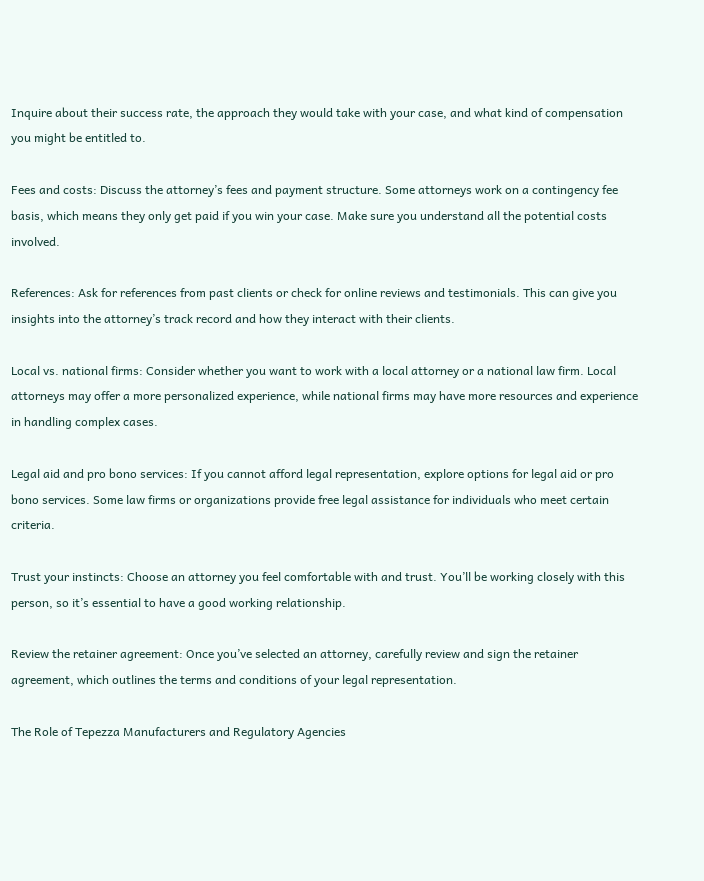Inquire about their success rate, the approach they would take with your case, and what kind of compensation you might be entitled to.

Fees and costs: Discuss the attorney’s fees and payment structure. Some attorneys work on a contingency fee basis, which means they only get paid if you win your case. Make sure you understand all the potential costs involved.

References: Ask for references from past clients or check for online reviews and testimonials. This can give you insights into the attorney’s track record and how they interact with their clients.

Local vs. national firms: Consider whether you want to work with a local attorney or a national law firm. Local attorneys may offer a more personalized experience, while national firms may have more resources and experience in handling complex cases.

Legal aid and pro bono services: If you cannot afford legal representation, explore options for legal aid or pro bono services. Some law firms or organizations provide free legal assistance for individuals who meet certain criteria.

Trust your instincts: Choose an attorney you feel comfortable with and trust. You’ll be working closely with this person, so it’s essential to have a good working relationship.

Review the retainer agreement: Once you’ve selected an attorney, carefully review and sign the retainer agreement, which outlines the terms and conditions of your legal representation.

The Role of Tepezza Manufacturers and Regulatory Agencies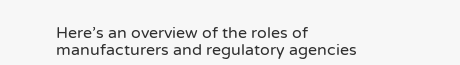Here’s an overview of the roles of manufacturers and regulatory agencies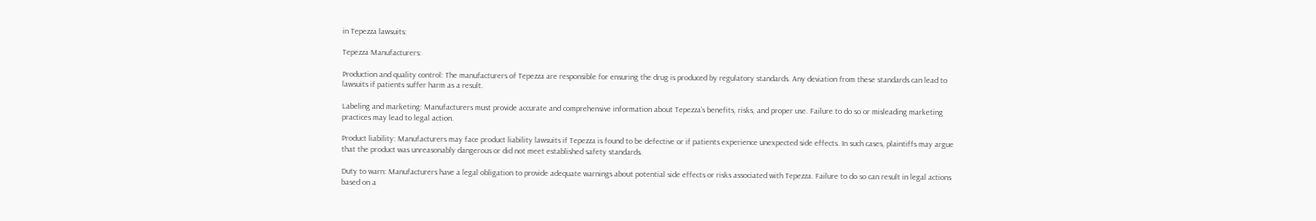in Tepezza lawsuits:

Tepezza Manufacturers:

Production and quality control: The manufacturers of Tepezza are responsible for ensuring the drug is produced by regulatory standards. Any deviation from these standards can lead to lawsuits if patients suffer harm as a result.

Labeling and marketing: Manufacturers must provide accurate and comprehensive information about Tepezza’s benefits, risks, and proper use. Failure to do so or misleading marketing practices may lead to legal action.

Product liability: Manufacturers may face product liability lawsuits if Tepezza is found to be defective or if patients experience unexpected side effects. In such cases, plaintiffs may argue that the product was unreasonably dangerous or did not meet established safety standards.

Duty to warn: Manufacturers have a legal obligation to provide adequate warnings about potential side effects or risks associated with Tepezza. Failure to do so can result in legal actions based on a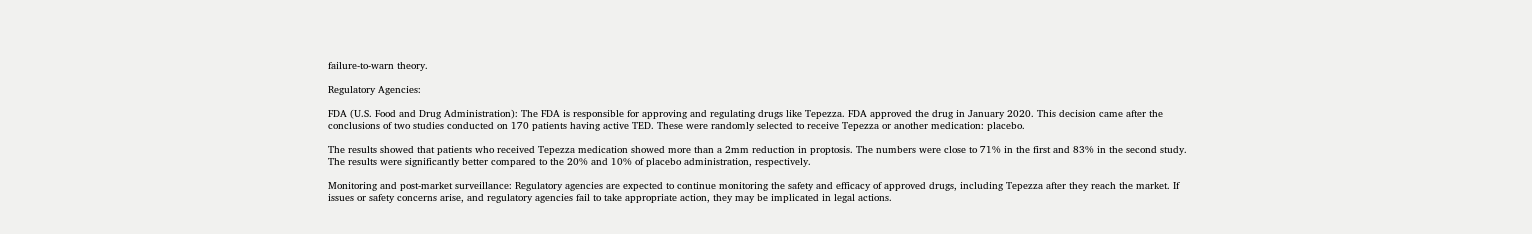failure-to-warn theory.

Regulatory Agencies:

FDA (U.S. Food and Drug Administration): The FDA is responsible for approving and regulating drugs like Tepezza. FDA approved the drug in January 2020. This decision came after the conclusions of two studies conducted on 170 patients having active TED. These were randomly selected to receive Tepezza or another medication: placebo.

The results showed that patients who received Tepezza medication showed more than a 2mm reduction in proptosis. The numbers were close to 71% in the first and 83% in the second study. The results were significantly better compared to the 20% and 10% of placebo administration, respectively.

Monitoring and post-market surveillance: Regulatory agencies are expected to continue monitoring the safety and efficacy of approved drugs, including Tepezza after they reach the market. If issues or safety concerns arise, and regulatory agencies fail to take appropriate action, they may be implicated in legal actions.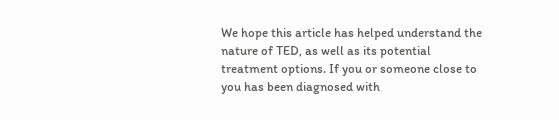We hope this article has helped understand the nature of TED, as well as its potential treatment options. If you or someone close to you has been diagnosed with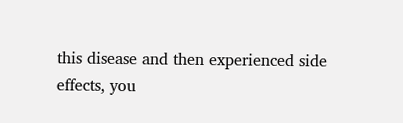this disease and then experienced side effects, you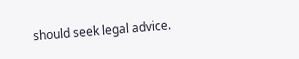should seek legal advice.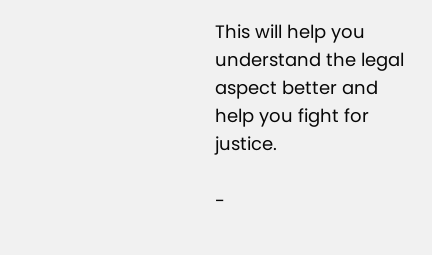This will help you understand the legal aspect better and help you fight for justice.

-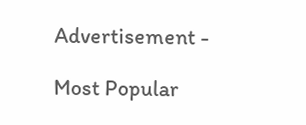Advertisement -

Most Popular